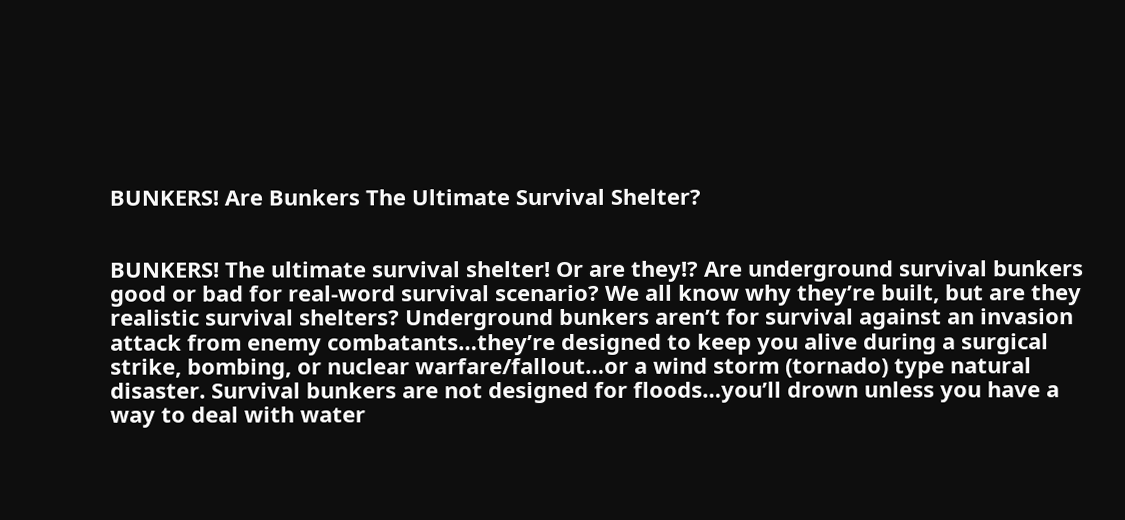BUNKERS! Are Bunkers The Ultimate Survival Shelter?


BUNKERS! The ultimate survival shelter! Or are they!? Are underground survival bunkers good or bad for real-word survival scenario? We all know why they’re built, but are they realistic survival shelters? Underground bunkers aren’t for survival against an invasion attack from enemy combatants…they’re designed to keep you alive during a surgical strike, bombing, or nuclear warfare/fallout…or a wind storm (tornado) type natural disaster. Survival bunkers are not designed for floods…you’ll drown unless you have a way to deal with water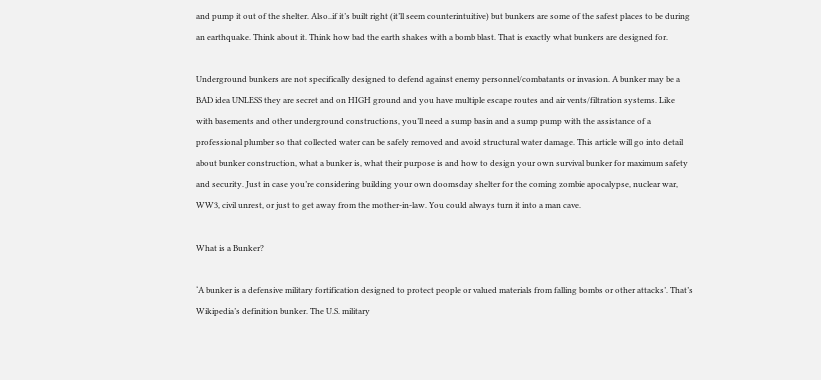and pump it out of the shelter. Also..if it’s built right (it’ll seem counterintuitive) but bunkers are some of the safest places to be during an earthquake. Think about it. Think how bad the earth shakes with a bomb blast. That is exactly what bunkers are designed for.

Underground bunkers are not specifically designed to defend against enemy personnel/combatants or invasion. A bunker may be a BAD idea UNLESS they are secret and on HIGH ground and you have multiple escape routes and air vents/filtration systems. Like with basements and other underground constructions, you’ll need a sump basin and a sump pump with the assistance of a professional plumber so that collected water can be safely removed and avoid structural water damage. This article will go into detail about bunker construction, what a bunker is, what their purpose is and how to design your own survival bunker for maximum safety and security. Just in case you’re considering building your own doomsday shelter for the coming zombie apocalypse, nuclear war, WW3, civil unrest, or just to get away from the mother-in-law. You could always turn it into a man cave.

What is a Bunker?

‘A bunker is a defensive military fortification designed to protect people or valued materials from falling bombs or other attacks’. That’s Wikipedia’s definition bunker. The U.S. military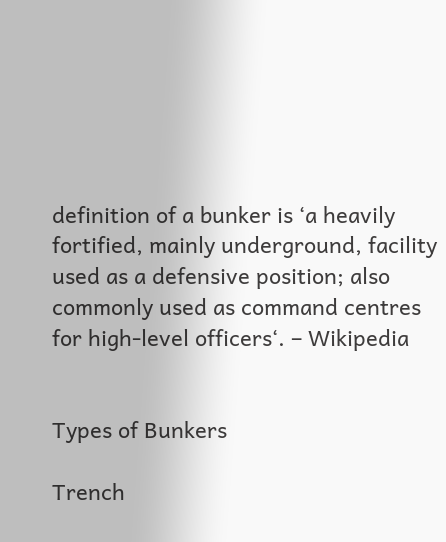definition of a bunker is ‘a heavily fortified, mainly underground, facility used as a defensive position; also commonly used as command centres for high-level officers‘. – Wikipedia


Types of Bunkers

Trench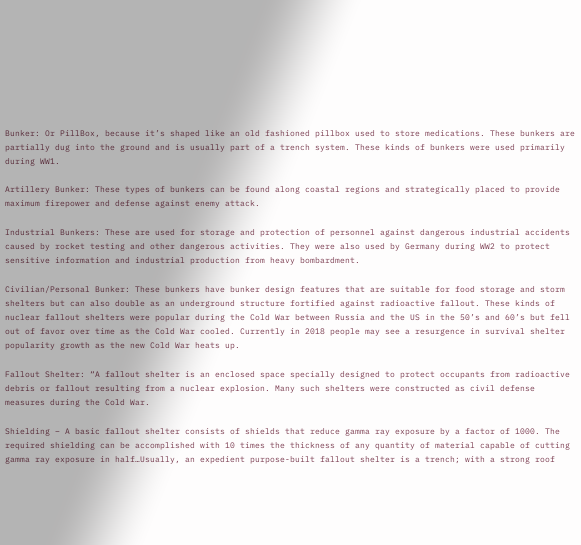Bunker: Or PillBox, because it’s shaped like an old fashioned pillbox used to store medications. These bunkers are partially dug into the ground and is usually part of a trench system. These kinds of bunkers were used primarily during WW1.

Artillery Bunker: These types of bunkers can be found along coastal regions and strategically placed to provide maximum firepower and defense against enemy attack.

Industrial Bunkers: These are used for storage and protection of personnel against dangerous industrial accidents caused by rocket testing and other dangerous activities. They were also used by Germany during WW2 to protect sensitive information and industrial production from heavy bombardment.

Civilian/Personal Bunker: These bunkers have bunker design features that are suitable for food storage and storm shelters but can also double as an underground structure fortified against radioactive fallout. These kinds of nuclear fallout shelters were popular during the Cold War between Russia and the US in the 50’s and 60’s but fell out of favor over time as the Cold War cooled. Currently in 2018 people may see a resurgence in survival shelter popularity growth as the new Cold War heats up.

Fallout Shelter: “A fallout shelter is an enclosed space specially designed to protect occupants from radioactive debris or fallout resulting from a nuclear explosion. Many such shelters were constructed as civil defense measures during the Cold War.

Shielding – A basic fallout shelter consists of shields that reduce gamma ray exposure by a factor of 1000. The required shielding can be accomplished with 10 times the thickness of any quantity of material capable of cutting gamma ray exposure in half…Usually, an expedient purpose-built fallout shelter is a trench; with a strong roof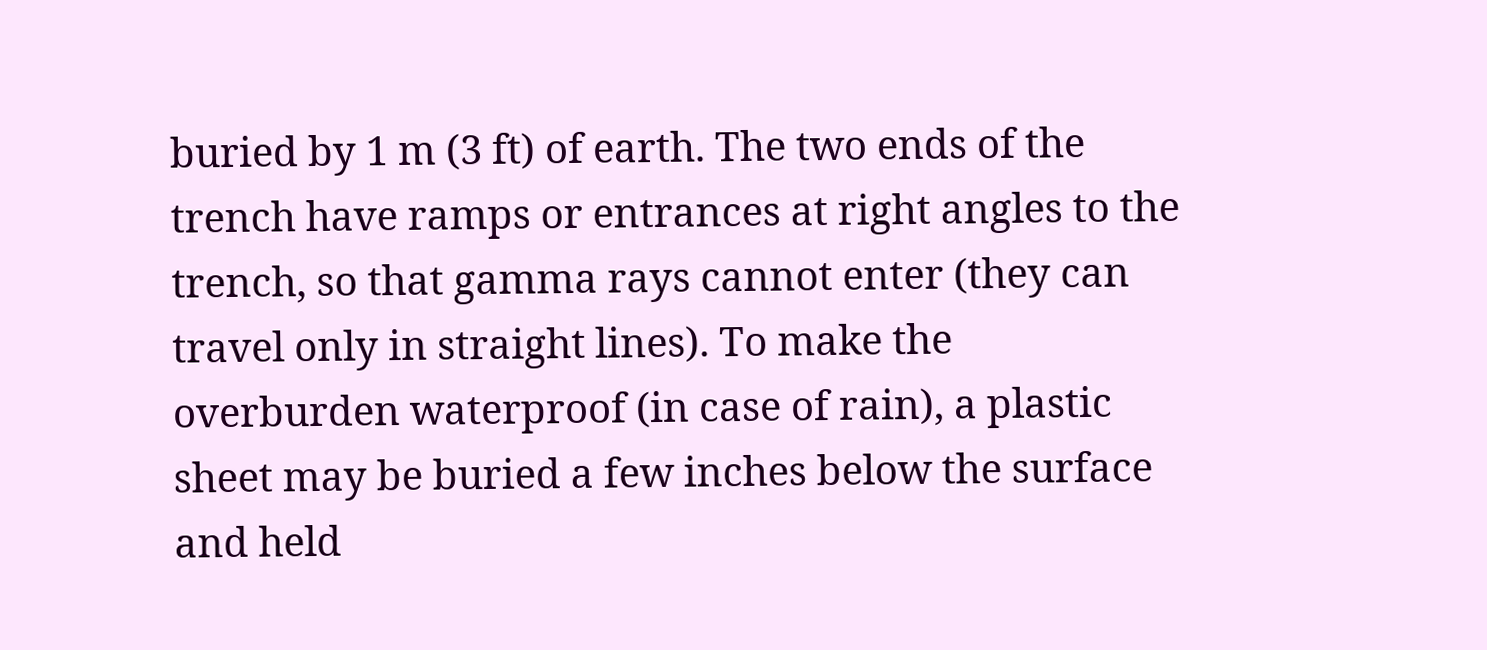buried by 1 m (3 ft) of earth. The two ends of the trench have ramps or entrances at right angles to the trench, so that gamma rays cannot enter (they can travel only in straight lines). To make the overburden waterproof (in case of rain), a plastic sheet may be buried a few inches below the surface and held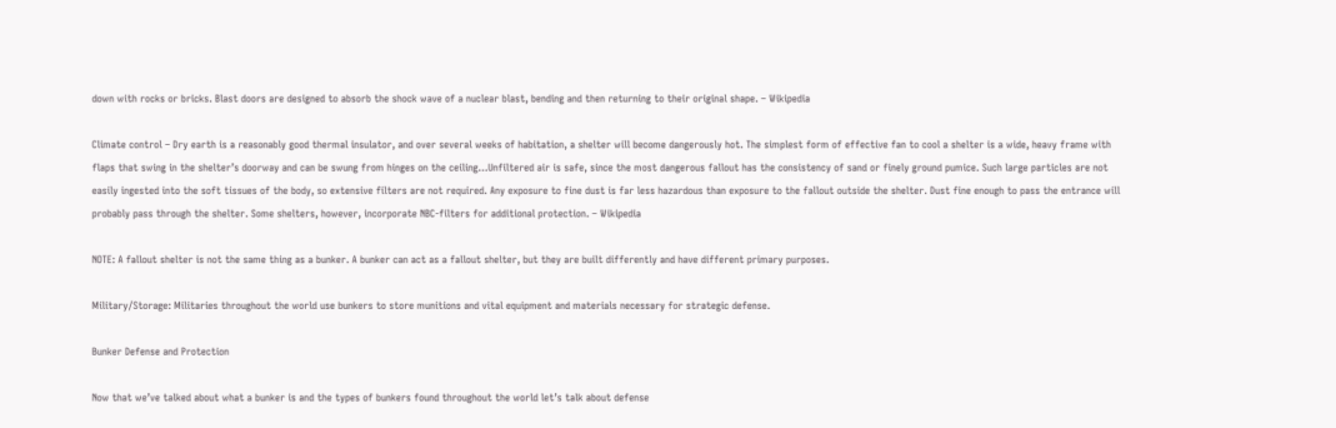down with rocks or bricks. Blast doors are designed to absorb the shock wave of a nuclear blast, bending and then returning to their original shape. – Wikipedia

Climate control – Dry earth is a reasonably good thermal insulator, and over several weeks of habitation, a shelter will become dangerously hot. The simplest form of effective fan to cool a shelter is a wide, heavy frame with flaps that swing in the shelter’s doorway and can be swung from hinges on the ceiling…Unfiltered air is safe, since the most dangerous fallout has the consistency of sand or finely ground pumice. Such large particles are not easily ingested into the soft tissues of the body, so extensive filters are not required. Any exposure to fine dust is far less hazardous than exposure to the fallout outside the shelter. Dust fine enough to pass the entrance will probably pass through the shelter. Some shelters, however, incorporate NBC-filters for additional protection. – Wikipedia

NOTE: A fallout shelter is not the same thing as a bunker. A bunker can act as a fallout shelter, but they are built differently and have different primary purposes.

Military/Storage: Militaries throughout the world use bunkers to store munitions and vital equipment and materials necessary for strategic defense.

Bunker Defense and Protection

Now that we’ve talked about what a bunker is and the types of bunkers found throughout the world let’s talk about defense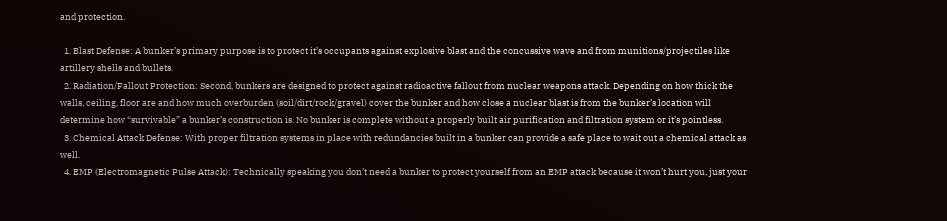and protection.

  1. Blast Defense: A bunker’s primary purpose is to protect it’s occupants against explosive blast and the concussive wave and from munitions/projectiles like artillery shells and bullets.
  2. Radiation/Fallout Protection: Second, bunkers are designed to protect against radioactive fallout from nuclear weapons attack. Depending on how thick the walls, ceiling, floor are and how much overburden (soil/dirt/rock/gravel) cover the bunker and how close a nuclear blast is from the bunker’s location will determine how “survivable” a bunker’s construction is. No bunker is complete without a properly built air purification and filtration system or it’s pointless.
  3. Chemical Attack Defense: With proper filtration systems in place with redundancies built in a bunker can provide a safe place to wait out a chemical attack as well.
  4. EMP (Electromagnetic Pulse Attack): Technically speaking you don’t need a bunker to protect yourself from an EMP attack because it won’t hurt you, just your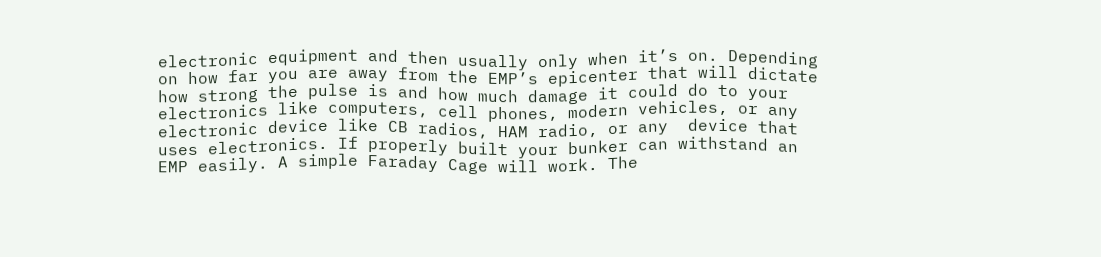electronic equipment and then usually only when it’s on. Depending on how far you are away from the EMP’s epicenter that will dictate how strong the pulse is and how much damage it could do to your electronics like computers, cell phones, modern vehicles, or any electronic device like CB radios, HAM radio, or any  device that uses electronics. If properly built your bunker can withstand an EMP easily. A simple Faraday Cage will work. The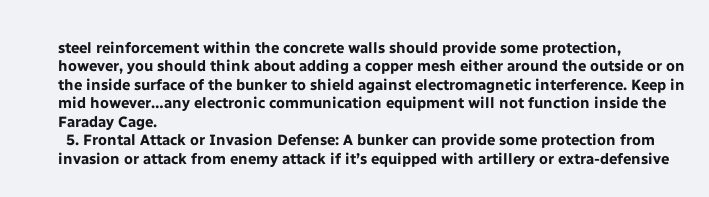steel reinforcement within the concrete walls should provide some protection, however, you should think about adding a copper mesh either around the outside or on the inside surface of the bunker to shield against electromagnetic interference. Keep in mid however…any electronic communication equipment will not function inside the Faraday Cage.
  5. Frontal Attack or Invasion Defense: A bunker can provide some protection from invasion or attack from enemy attack if it’s equipped with artillery or extra-defensive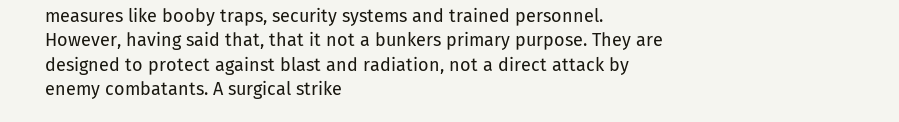measures like booby traps, security systems and trained personnel. However, having said that, that it not a bunkers primary purpose. They are designed to protect against blast and radiation, not a direct attack by enemy combatants. A surgical strike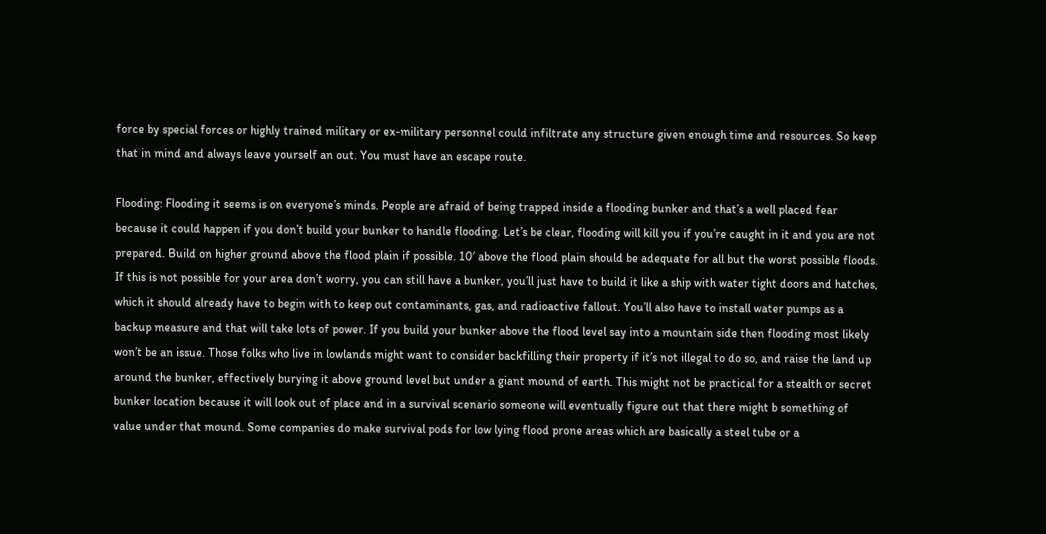force by special forces or highly trained military or ex-military personnel could infiltrate any structure given enough time and resources. So keep that in mind and always leave yourself an out. You must have an escape route.

Flooding: Flooding it seems is on everyone’s minds. People are afraid of being trapped inside a flooding bunker and that’s a well placed fear because it could happen if you don’t build your bunker to handle flooding. Let’s be clear, flooding will kill you if you’re caught in it and you are not prepared. Build on higher ground above the flood plain if possible. 10′ above the flood plain should be adequate for all but the worst possible floods. If this is not possible for your area don’t worry, you can still have a bunker, you’ll just have to build it like a ship with water tight doors and hatches, which it should already have to begin with to keep out contaminants, gas, and radioactive fallout. You’ll also have to install water pumps as a backup measure and that will take lots of power. If you build your bunker above the flood level say into a mountain side then flooding most likely won’t be an issue. Those folks who live in lowlands might want to consider backfilling their property if it’s not illegal to do so, and raise the land up around the bunker, effectively burying it above ground level but under a giant mound of earth. This might not be practical for a stealth or secret bunker location because it will look out of place and in a survival scenario someone will eventually figure out that there might b something of value under that mound. Some companies do make survival pods for low lying flood prone areas which are basically a steel tube or a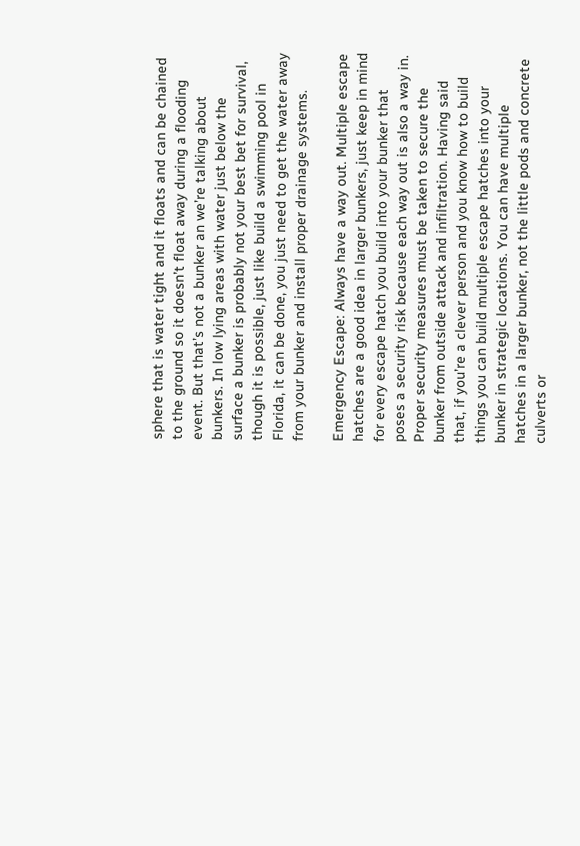sphere that is water tight and it floats and can be chained to the ground so it doesn’t float away during a flooding event. But that’s not a bunker an we’re talking about bunkers. In low lying areas with water just below the surface a bunker is probably not your best bet for survival, though it is possible, just like build a swimming pool in Florida, it can be done, you just need to get the water away from your bunker and install proper drainage systems.

Emergency Escape: Always have a way out. Multiple escape hatches are a good idea in larger bunkers, just keep in mind for every escape hatch you build into your bunker that poses a security risk because each way out is also a way in. Proper security measures must be taken to secure the bunker from outside attack and infiltration. Having said that, if you’re a clever person and you know how to build things you can build multiple escape hatches into your bunker in strategic locations. You can have multiple hatches in a larger bunker, not the little pods and concrete culverts or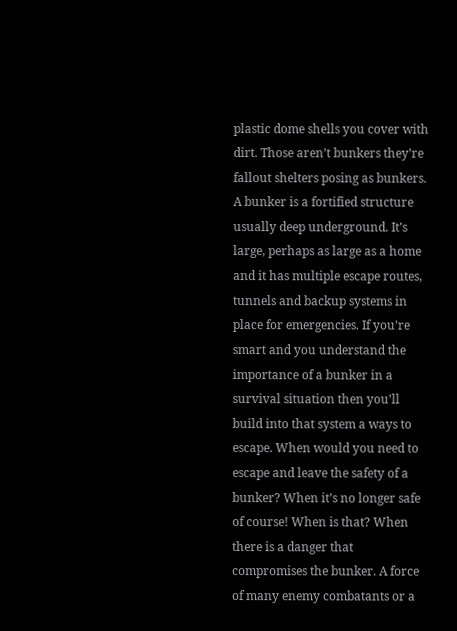plastic dome shells you cover with dirt. Those aren’t bunkers they’re fallout shelters posing as bunkers. A bunker is a fortified structure usually deep underground. It’s large, perhaps as large as a home and it has multiple escape routes, tunnels and backup systems in place for emergencies. If you’re smart and you understand the importance of a bunker in a survival situation then you’ll build into that system a ways to escape. When would you need to escape and leave the safety of a bunker? When it’s no longer safe of course! When is that? When there is a danger that compromises the bunker. A force of many enemy combatants or a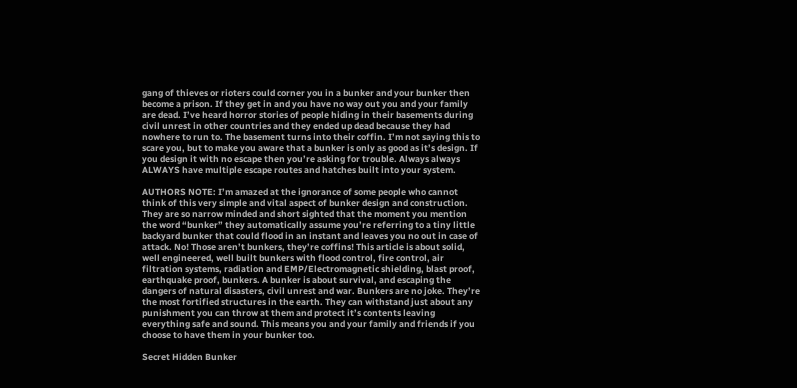gang of thieves or rioters could corner you in a bunker and your bunker then become a prison. If they get in and you have no way out you and your family are dead. I’ve heard horror stories of people hiding in their basements during civil unrest in other countries and they ended up dead because they had nowhere to run to. The basement turns into their coffin. I’m not saying this to scare you, but to make you aware that a bunker is only as good as it’s design. If you design it with no escape then you’re asking for trouble. Always always ALWAYS have multiple escape routes and hatches built into your system.

AUTHORS NOTE: I’m amazed at the ignorance of some people who cannot think of this very simple and vital aspect of bunker design and construction. They are so narrow minded and short sighted that the moment you mention the word “bunker” they automatically assume you’re referring to a tiny little backyard bunker that could flood in an instant and leaves you no out in case of attack. No! Those aren’t bunkers, they’re coffins! This article is about solid, well engineered, well built bunkers with flood control, fire control, air filtration systems, radiation and EMP/Electromagnetic shielding, blast proof, earthquake proof, bunkers. A bunker is about survival, and escaping the dangers of natural disasters, civil unrest and war. Bunkers are no joke. They’re the most fortified structures in the earth. They can withstand just about any punishment you can throw at them and protect it’s contents leaving everything safe and sound. This means you and your family and friends if you choose to have them in your bunker too.

Secret Hidden Bunker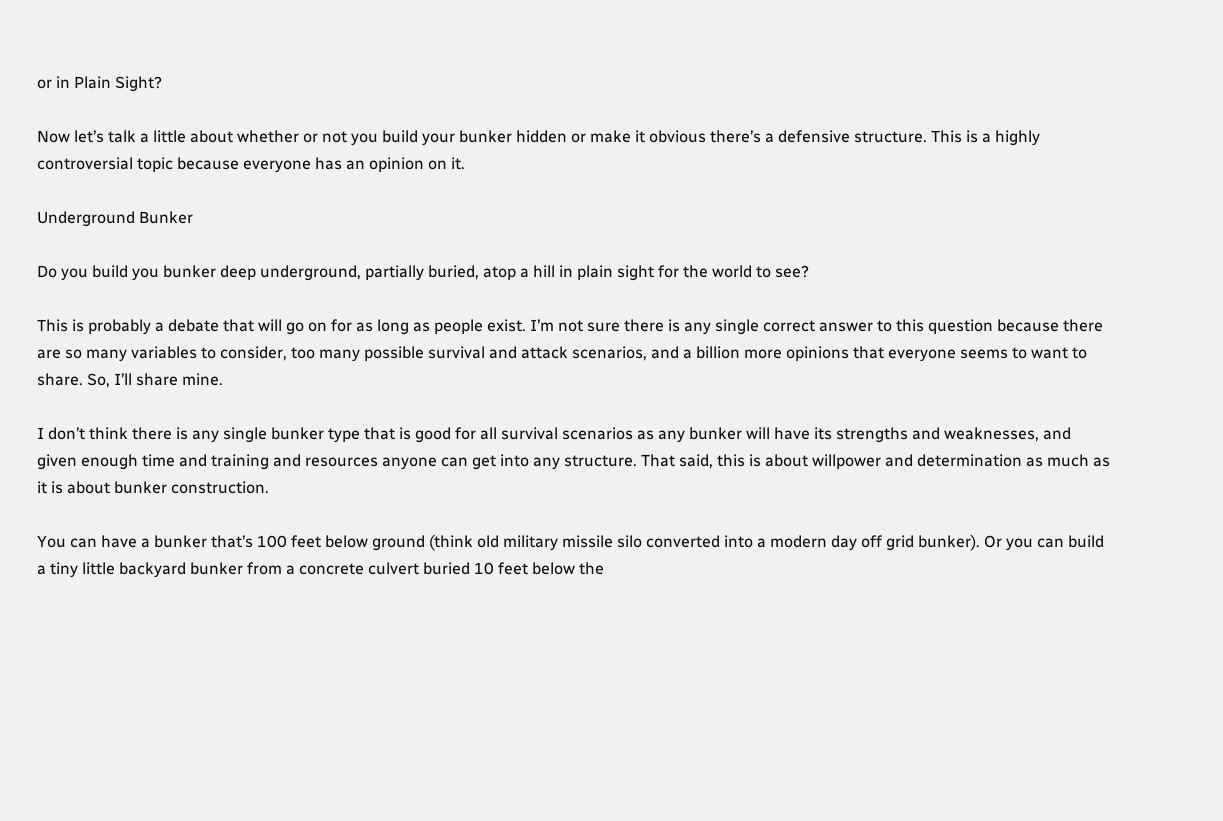or in Plain Sight?

Now let’s talk a little about whether or not you build your bunker hidden or make it obvious there’s a defensive structure. This is a highly controversial topic because everyone has an opinion on it.

Underground Bunker

Do you build you bunker deep underground, partially buried, atop a hill in plain sight for the world to see?

This is probably a debate that will go on for as long as people exist. I’m not sure there is any single correct answer to this question because there are so many variables to consider, too many possible survival and attack scenarios, and a billion more opinions that everyone seems to want to share. So, I’ll share mine.

I don’t think there is any single bunker type that is good for all survival scenarios as any bunker will have its strengths and weaknesses, and given enough time and training and resources anyone can get into any structure. That said, this is about willpower and determination as much as it is about bunker construction.

You can have a bunker that’s 100 feet below ground (think old military missile silo converted into a modern day off grid bunker). Or you can build a tiny little backyard bunker from a concrete culvert buried 10 feet below the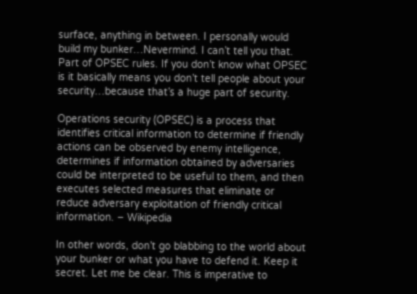surface, anything in between. I personally would build my bunker…Nevermind. I can’t tell you that. Part of OPSEC rules. If you don’t know what OPSEC is it basically means you don’t tell people about your security…because that’s a huge part of security.

Operations security (OPSEC) is a process that identifies critical information to determine if friendly actions can be observed by enemy intelligence, determines if information obtained by adversaries could be interpreted to be useful to them, and then executes selected measures that eliminate or reduce adversary exploitation of friendly critical information. – Wikipedia

In other words, don’t go blabbing to the world about your bunker or what you have to defend it. Keep it secret. Let me be clear. This is imperative to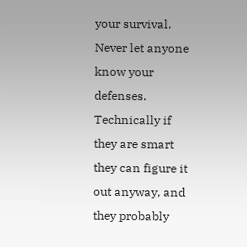your survival. Never let anyone know your defenses. Technically if they are smart they can figure it out anyway, and they probably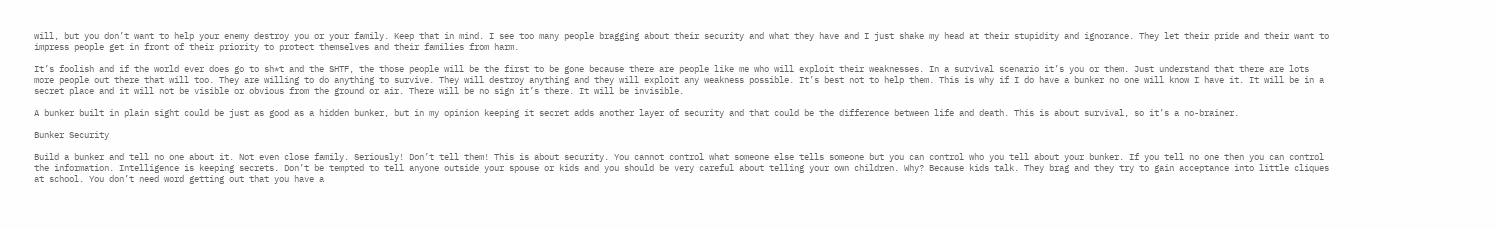will, but you don’t want to help your enemy destroy you or your family. Keep that in mind. I see too many people bragging about their security and what they have and I just shake my head at their stupidity and ignorance. They let their pride and their want to impress people get in front of their priority to protect themselves and their families from harm.

It’s foolish and if the world ever does go to sh*t and the SHTF, the those people will be the first to be gone because there are people like me who will exploit their weaknesses. In a survival scenario it’s you or them. Just understand that there are lots more people out there that will too. They are willing to do anything to survive. They will destroy anything and they will exploit any weakness possible. It’s best not to help them. This is why if I do have a bunker no one will know I have it. It will be in a secret place and it will not be visible or obvious from the ground or air. There will be no sign it’s there. It will be invisible.

A bunker built in plain sight could be just as good as a hidden bunker, but in my opinion keeping it secret adds another layer of security and that could be the difference between life and death. This is about survival, so it’s a no-brainer.

Bunker Security

Build a bunker and tell no one about it. Not even close family. Seriously! Don’t tell them! This is about security. You cannot control what someone else tells someone but you can control who you tell about your bunker. If you tell no one then you can control the information. Intelligence is keeping secrets. Don’t be tempted to tell anyone outside your spouse or kids and you should be very careful about telling your own children. Why? Because kids talk. They brag and they try to gain acceptance into little cliques at school. You don’t need word getting out that you have a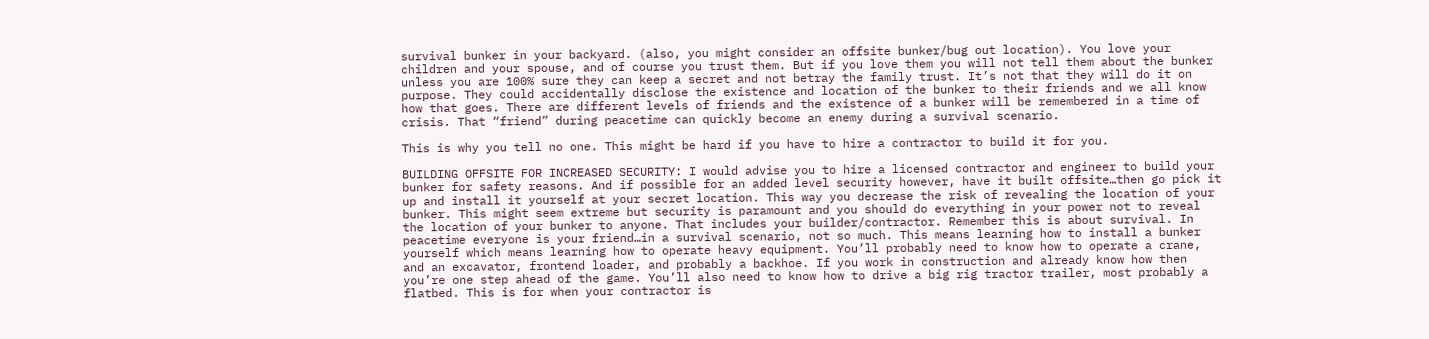survival bunker in your backyard. (also, you might consider an offsite bunker/bug out location). You love your children and your spouse, and of course you trust them. But if you love them you will not tell them about the bunker unless you are 100% sure they can keep a secret and not betray the family trust. It’s not that they will do it on purpose. They could accidentally disclose the existence and location of the bunker to their friends and we all know how that goes. There are different levels of friends and the existence of a bunker will be remembered in a time of crisis. That “friend” during peacetime can quickly become an enemy during a survival scenario.

This is why you tell no one. This might be hard if you have to hire a contractor to build it for you.

BUILDING OFFSITE FOR INCREASED SECURITY: I would advise you to hire a licensed contractor and engineer to build your bunker for safety reasons. And if possible for an added level security however, have it built offsite…then go pick it up and install it yourself at your secret location. This way you decrease the risk of revealing the location of your bunker. This might seem extreme but security is paramount and you should do everything in your power not to reveal the location of your bunker to anyone. That includes your builder/contractor. Remember this is about survival. In peacetime everyone is your friend…in a survival scenario, not so much. This means learning how to install a bunker yourself which means learning how to operate heavy equipment. You’ll probably need to know how to operate a crane, and an excavator, frontend loader, and probably a backhoe. If you work in construction and already know how then you’re one step ahead of the game. You’ll also need to know how to drive a big rig tractor trailer, most probably a flatbed. This is for when your contractor is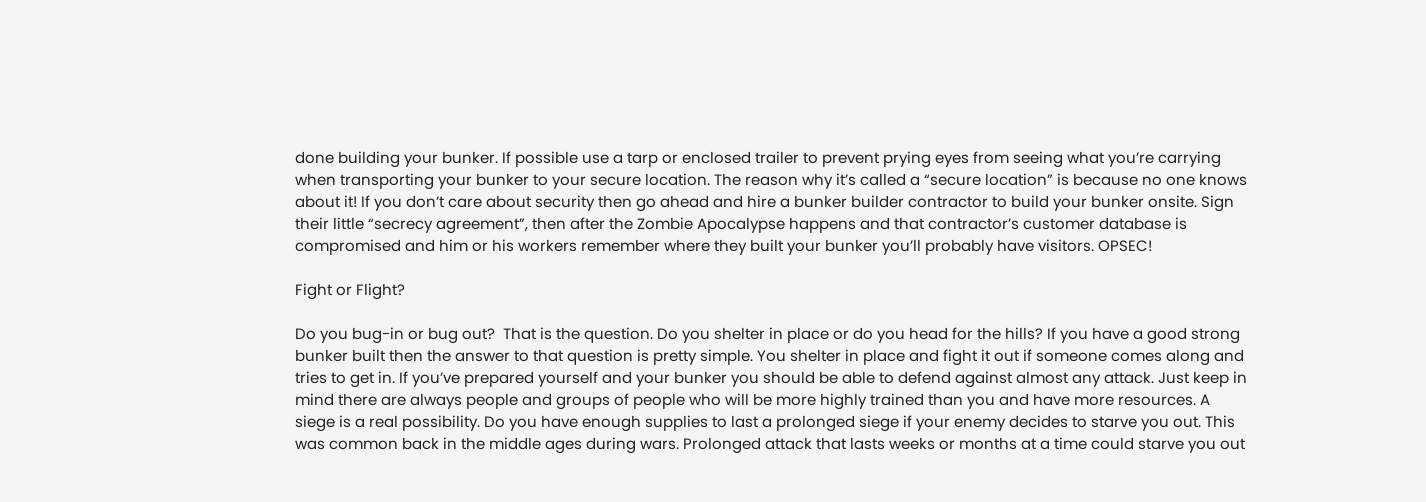done building your bunker. If possible use a tarp or enclosed trailer to prevent prying eyes from seeing what you’re carrying when transporting your bunker to your secure location. The reason why it’s called a “secure location” is because no one knows about it! If you don’t care about security then go ahead and hire a bunker builder contractor to build your bunker onsite. Sign their little “secrecy agreement”, then after the Zombie Apocalypse happens and that contractor’s customer database is compromised and him or his workers remember where they built your bunker you’ll probably have visitors. OPSEC!

Fight or Flight?

Do you bug-in or bug out?  That is the question. Do you shelter in place or do you head for the hills? If you have a good strong bunker built then the answer to that question is pretty simple. You shelter in place and fight it out if someone comes along and tries to get in. If you’ve prepared yourself and your bunker you should be able to defend against almost any attack. Just keep in mind there are always people and groups of people who will be more highly trained than you and have more resources. A siege is a real possibility. Do you have enough supplies to last a prolonged siege if your enemy decides to starve you out. This was common back in the middle ages during wars. Prolonged attack that lasts weeks or months at a time could starve you out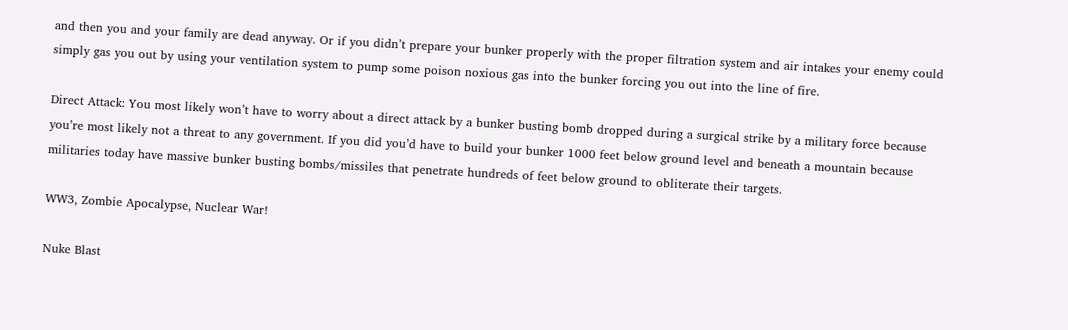and then you and your family are dead anyway. Or if you didn’t prepare your bunker properly with the proper filtration system and air intakes your enemy could simply gas you out by using your ventilation system to pump some poison noxious gas into the bunker forcing you out into the line of fire.

Direct Attack: You most likely won’t have to worry about a direct attack by a bunker busting bomb dropped during a surgical strike by a military force because you’re most likely not a threat to any government. If you did you’d have to build your bunker 1000 feet below ground level and beneath a mountain because militaries today have massive bunker busting bombs/missiles that penetrate hundreds of feet below ground to obliterate their targets.

WW3, Zombie Apocalypse, Nuclear War!

Nuke Blast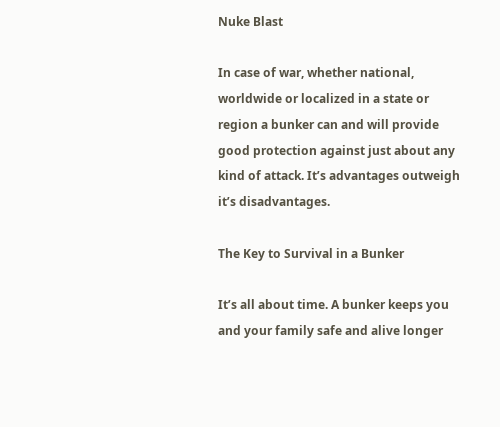Nuke Blast

In case of war, whether national, worldwide or localized in a state or region a bunker can and will provide good protection against just about any kind of attack. It’s advantages outweigh it’s disadvantages.

The Key to Survival in a Bunker

It’s all about time. A bunker keeps you and your family safe and alive longer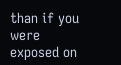than if you were exposed on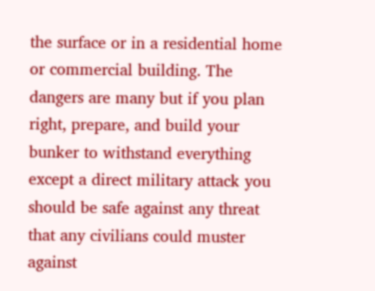the surface or in a residential home or commercial building. The dangers are many but if you plan right, prepare, and build your bunker to withstand everything except a direct military attack you should be safe against any threat that any civilians could muster against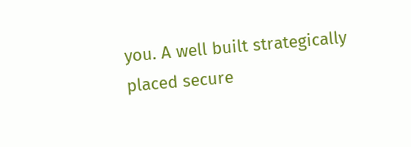you. A well built strategically placed secure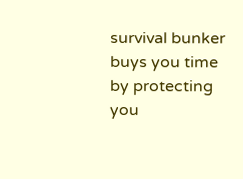survival bunker buys you time by protecting you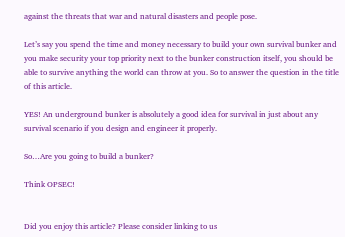against the threats that war and natural disasters and people pose.

Let’s say you spend the time and money necessary to build your own survival bunker and you make security your top priority next to the bunker construction itself, you should be able to survive anything the world can throw at you. So to answer the question in the title of this article.

YES! An underground bunker is absolutely a good idea for survival in just about any survival scenario if you design and engineer it properly.

So…Are you going to build a bunker?

Think OPSEC!


Did you enjoy this article? Please consider linking to us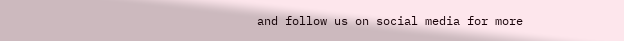and follow us on social media for more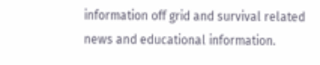information off grid and survival related news and educational information.